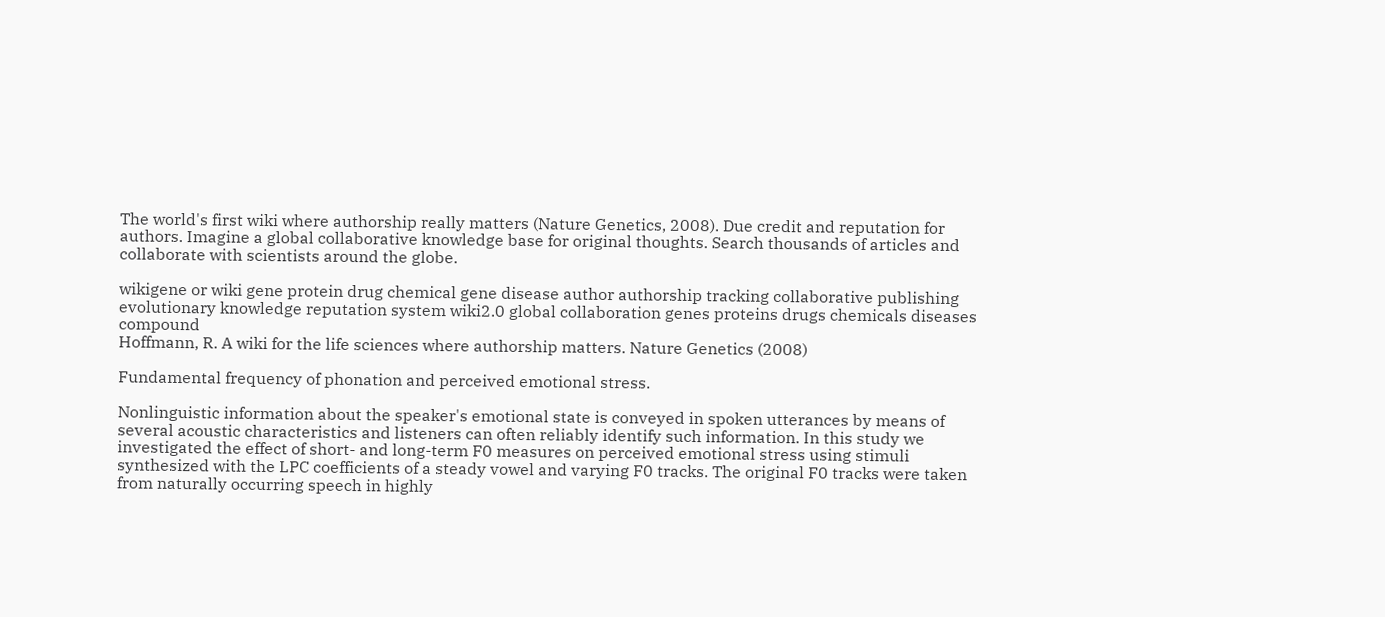The world's first wiki where authorship really matters (Nature Genetics, 2008). Due credit and reputation for authors. Imagine a global collaborative knowledge base for original thoughts. Search thousands of articles and collaborate with scientists around the globe.

wikigene or wiki gene protein drug chemical gene disease author authorship tracking collaborative publishing evolutionary knowledge reputation system wiki2.0 global collaboration genes proteins drugs chemicals diseases compound
Hoffmann, R. A wiki for the life sciences where authorship matters. Nature Genetics (2008)

Fundamental frequency of phonation and perceived emotional stress.

Nonlinguistic information about the speaker's emotional state is conveyed in spoken utterances by means of several acoustic characteristics and listeners can often reliably identify such information. In this study we investigated the effect of short- and long-term F0 measures on perceived emotional stress using stimuli synthesized with the LPC coefficients of a steady vowel and varying F0 tracks. The original F0 tracks were taken from naturally occurring speech in highly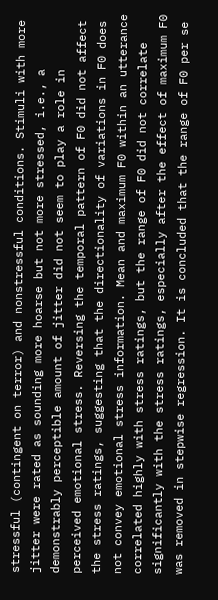stressful (contingent on terror) and nonstressful conditions. Stimuli with more jitter were rated as sounding more hoarse but not more stressed, i.e., a demonstrably perceptible amount of jitter did not seem to play a role in perceived emotional stress. Reversing the temporal pattern of F0 did not affect the stress ratings, suggesting that the directionality of variations in F0 does not convey emotional stress information. Mean and maximum F0 within an utterance correlated highly with stress ratings, but the range of F0 did not correlate significantly with the stress ratings, especially after the effect of maximum F0 was removed in stepwise regression. It is concluded that the range of F0 per se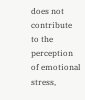does not contribute to the perception of emotional stress,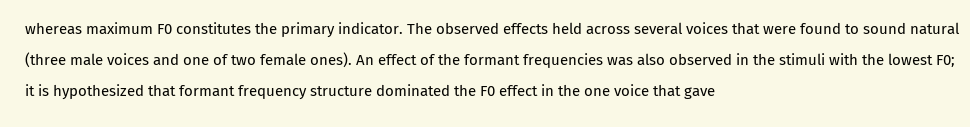whereas maximum F0 constitutes the primary indicator. The observed effects held across several voices that were found to sound natural (three male voices and one of two female ones). An effect of the formant frequencies was also observed in the stimuli with the lowest F0; it is hypothesized that formant frequency structure dominated the F0 effect in the one voice that gave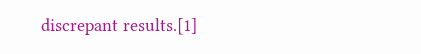discrepant results.[1]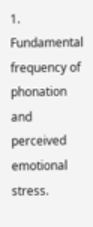1. Fundamental frequency of phonation and perceived emotional stress.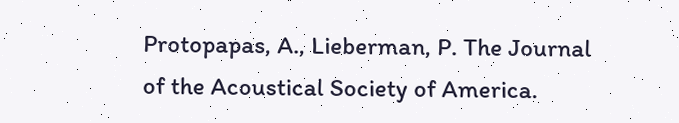Protopapas, A., Lieberman, P. The Journal of the Acoustical Society of America.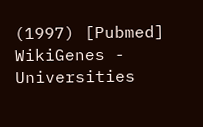(1997) [Pubmed]
WikiGenes - Universities